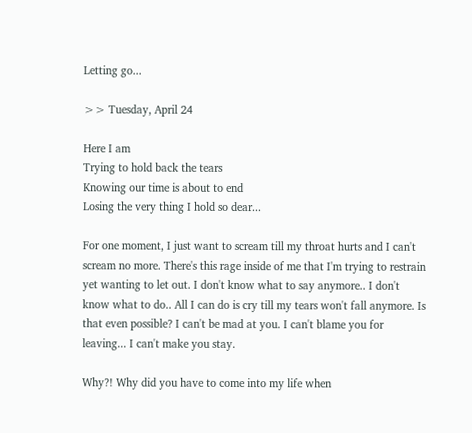Letting go...

>> Tuesday, April 24

Here I am
Trying to hold back the tears
Knowing our time is about to end
Losing the very thing I hold so dear...

For one moment, I just want to scream till my throat hurts and I can't scream no more. There's this rage inside of me that I'm trying to restrain yet wanting to let out. I don't know what to say anymore.. I don't know what to do.. All I can do is cry till my tears won't fall anymore. Is that even possible? I can't be mad at you. I can't blame you for leaving... I can't make you stay.

Why?! Why did you have to come into my life when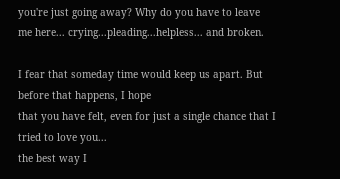you're just going away? Why do you have to leave me here... crying...pleading...helpless... and broken.

I fear that someday time would keep us apart. But before that happens, I hope
that you have felt, even for just a single chance that I tried to love you...
the best way I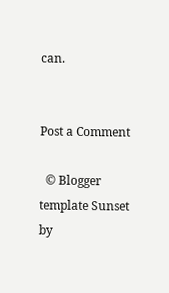can.


Post a Comment

  © Blogger template Sunset by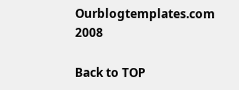Ourblogtemplates.com 2008

Back to TOP